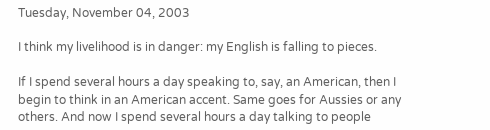Tuesday, November 04, 2003

I think my livelihood is in danger: my English is falling to pieces.

If I spend several hours a day speaking to, say, an American, then I begin to think in an American accent. Same goes for Aussies or any others. And now I spend several hours a day talking to people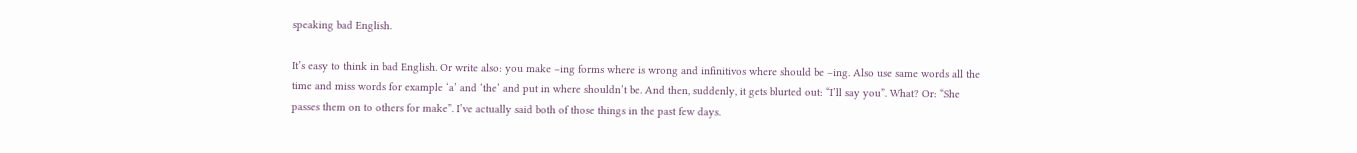speaking bad English.

It’s easy to think in bad English. Or write also: you make –ing forms where is wrong and infinitivos where should be –ing. Also use same words all the time and miss words for example ‘a’ and ‘the’ and put in where shouldn’t be. And then, suddenly, it gets blurted out: “I’ll say you”. What? Or: “She passes them on to others for make”. I’ve actually said both of those things in the past few days.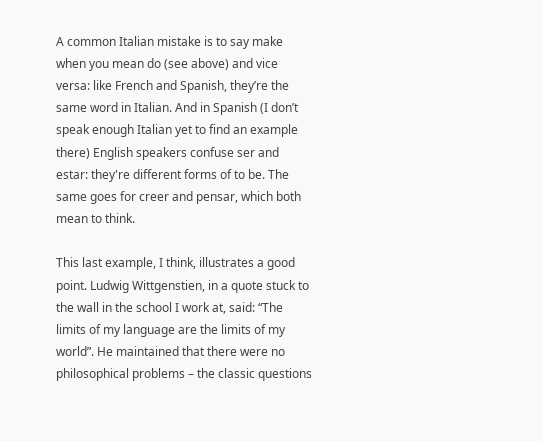A common Italian mistake is to say make when you mean do (see above) and vice versa: like French and Spanish, they’re the same word in Italian. And in Spanish (I don’t speak enough Italian yet to find an example there) English speakers confuse ser and estar: they're different forms of to be. The same goes for creer and pensar, which both mean to think.

This last example, I think, illustrates a good point. Ludwig Wittgenstien, in a quote stuck to the wall in the school I work at, said: “The limits of my language are the limits of my world”. He maintained that there were no philosophical problems – the classic questions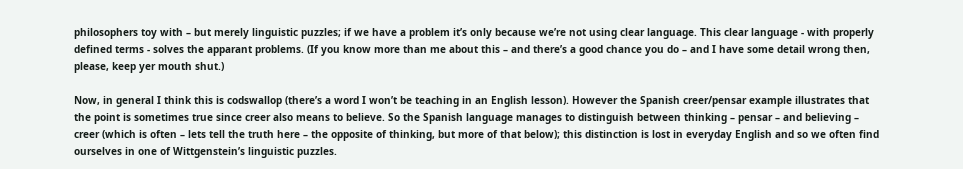philosophers toy with – but merely linguistic puzzles; if we have a problem it’s only because we’re not using clear language. This clear language - with properly defined terms - solves the apparant problems. (If you know more than me about this – and there’s a good chance you do – and I have some detail wrong then, please, keep yer mouth shut.)

Now, in general I think this is codswallop (there’s a word I won’t be teaching in an English lesson). However the Spanish creer/pensar example illustrates that the point is sometimes true since creer also means to believe. So the Spanish language manages to distinguish between thinking – pensar – and believing – creer (which is often – lets tell the truth here – the opposite of thinking, but more of that below); this distinction is lost in everyday English and so we often find ourselves in one of Wittgenstein’s linguistic puzzles.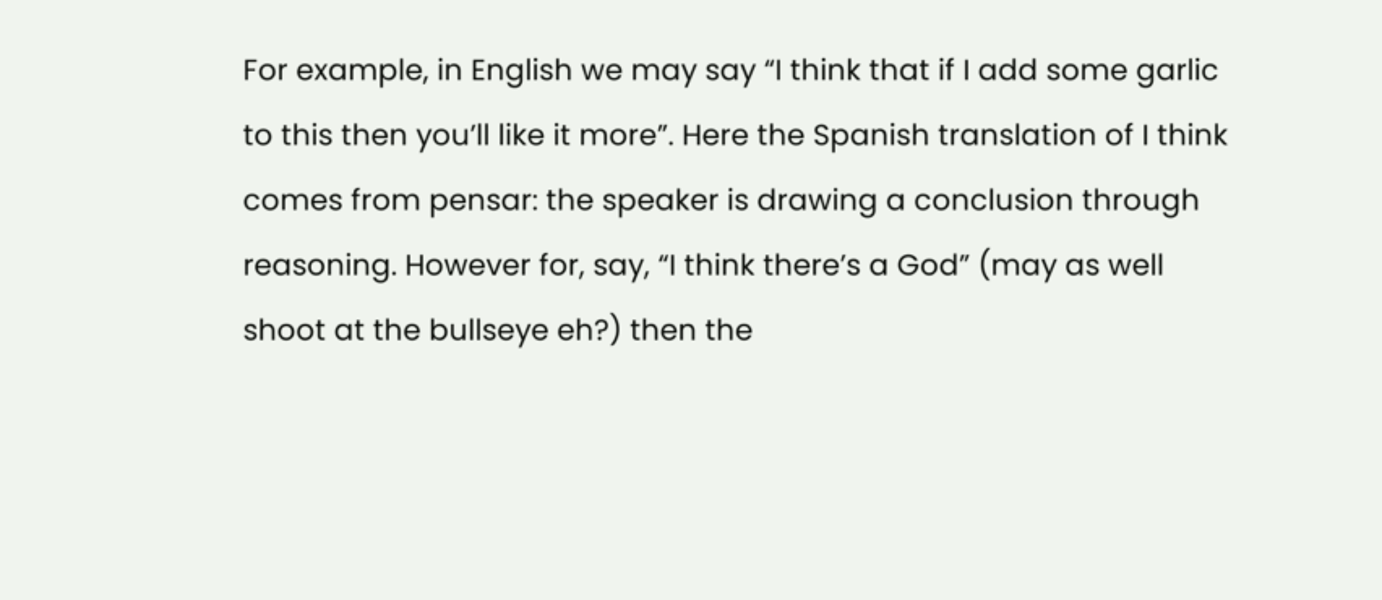For example, in English we may say “I think that if I add some garlic to this then you’ll like it more”. Here the Spanish translation of I think comes from pensar: the speaker is drawing a conclusion through reasoning. However for, say, “I think there’s a God” (may as well shoot at the bullseye eh?) then the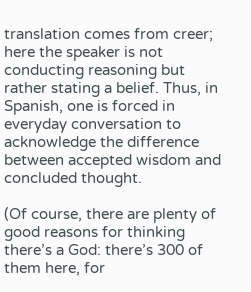translation comes from creer; here the speaker is not conducting reasoning but rather stating a belief. Thus, in Spanish, one is forced in everyday conversation to acknowledge the difference between accepted wisdom and concluded thought.

(Of course, there are plenty of good reasons for thinking there’s a God: there’s 300 of them here, for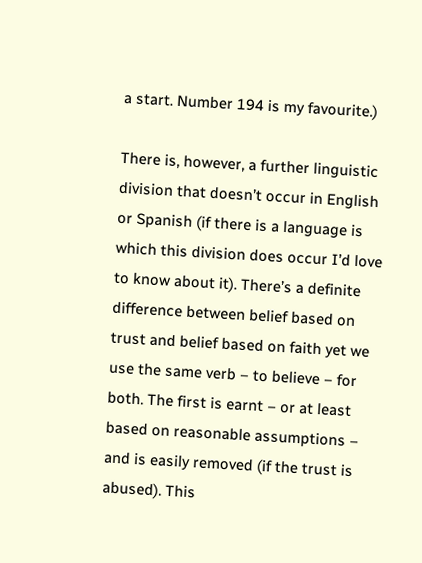a start. Number 194 is my favourite.)

There is, however, a further linguistic division that doesn’t occur in English or Spanish (if there is a language is which this division does occur I’d love to know about it). There’s a definite difference between belief based on trust and belief based on faith yet we use the same verb – to believe – for both. The first is earnt – or at least based on reasonable assumptions – and is easily removed (if the trust is abused). This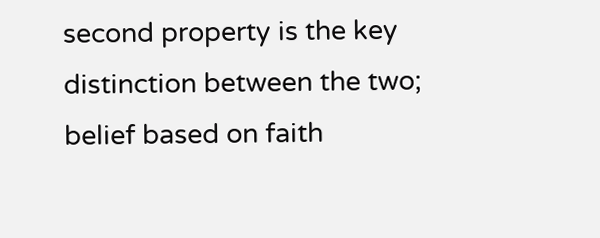second property is the key distinction between the two; belief based on faith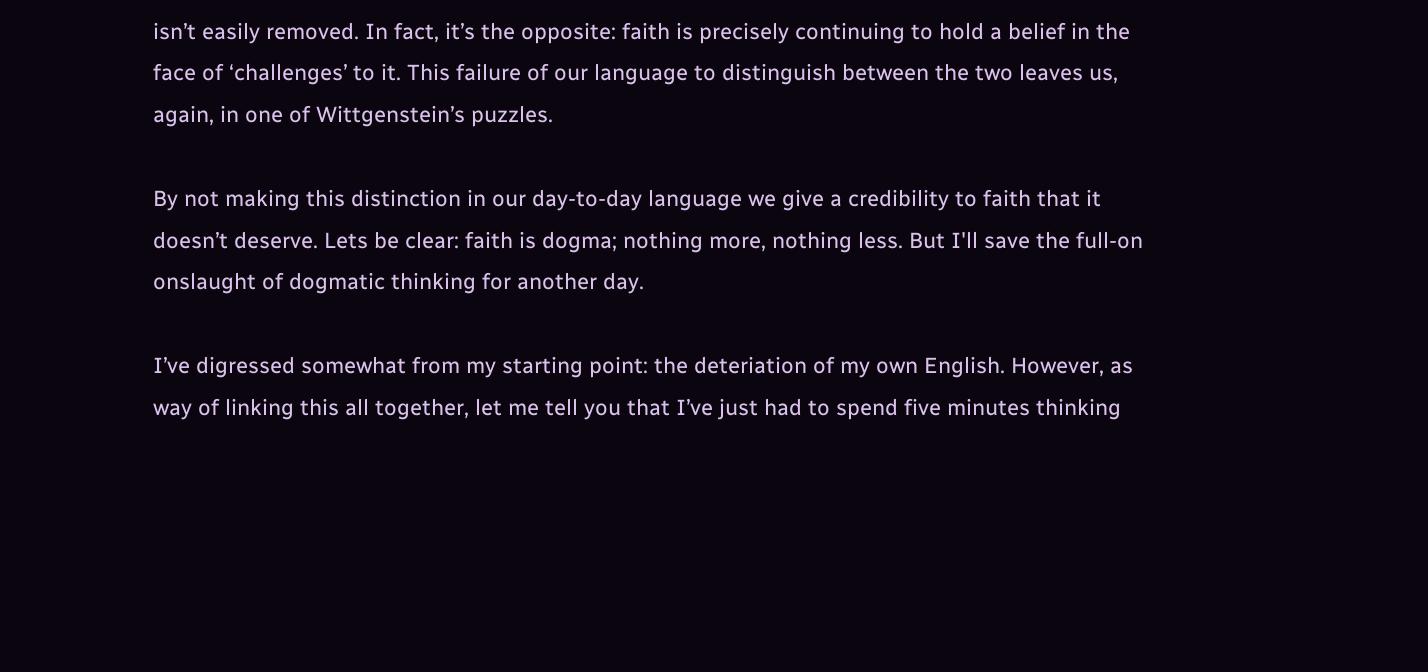isn’t easily removed. In fact, it’s the opposite: faith is precisely continuing to hold a belief in the face of ‘challenges’ to it. This failure of our language to distinguish between the two leaves us, again, in one of Wittgenstein’s puzzles.

By not making this distinction in our day-to-day language we give a credibility to faith that it doesn’t deserve. Lets be clear: faith is dogma; nothing more, nothing less. But I'll save the full-on onslaught of dogmatic thinking for another day.

I’ve digressed somewhat from my starting point: the deteriation of my own English. However, as way of linking this all together, let me tell you that I’ve just had to spend five minutes thinking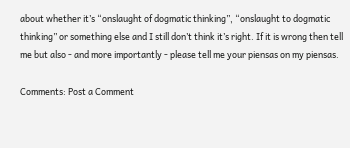about whether it’s “onslaught of dogmatic thinking”, “onslaught to dogmatic thinking” or something else and I still don’t think it’s right. If it is wrong then tell me but also - and more importantly - please tell me your piensas on my piensas.

Comments: Post a Comment